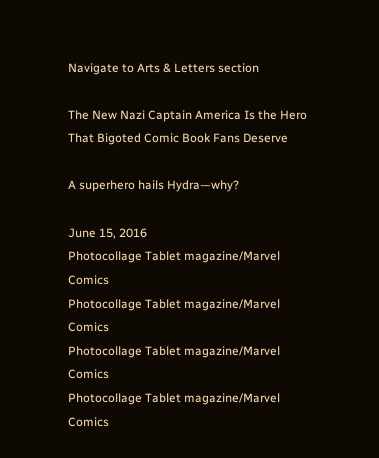Navigate to Arts & Letters section

The New Nazi Captain America Is the Hero That Bigoted Comic Book Fans Deserve

A superhero hails Hydra—why?

June 15, 2016
Photocollage Tablet magazine/Marvel Comics
Photocollage Tablet magazine/Marvel Comics
Photocollage Tablet magazine/Marvel Comics
Photocollage Tablet magazine/Marvel Comics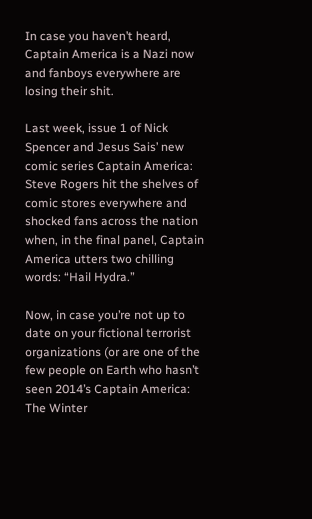In case you haven’t heard, Captain America is a Nazi now and fanboys everywhere are losing their shit.

Last week, issue 1 of Nick Spencer and Jesus Sais’ new comic series Captain America: Steve Rogers hit the shelves of comic stores everywhere and shocked fans across the nation when, in the final panel, Captain America utters two chilling words: “Hail Hydra.”

Now, in case you’re not up to date on your fictional terrorist organizations (or are one of the few people on Earth who hasn’t seen 2014’s Captain America: The Winter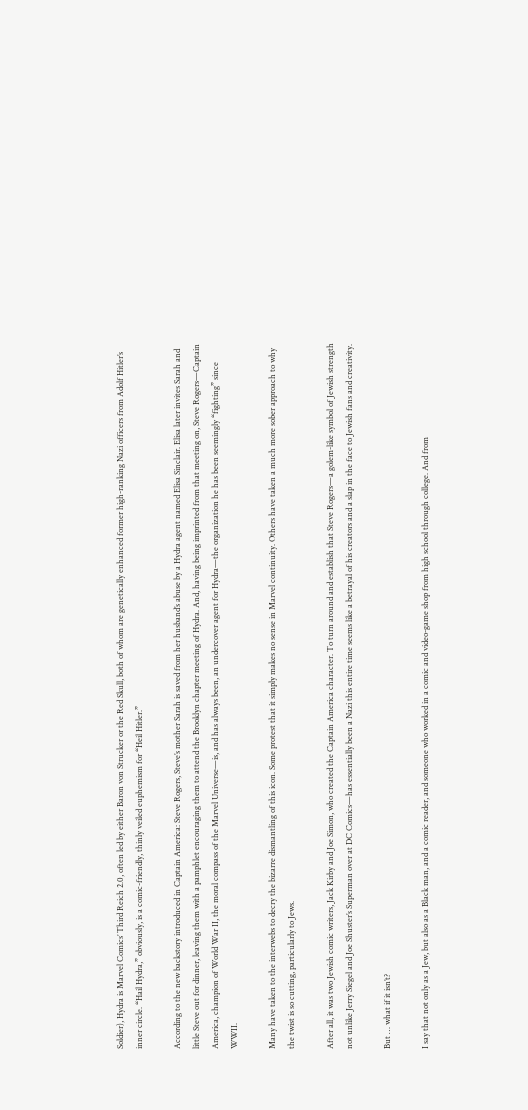Soldier), Hydra is Marvel Comics’ Third Reich 2.0, often led by either Baron von Strucker or the Red Skull, both of whom are genetically enhanced former high-ranking Nazi officers from Adolf Hitler’s inner circle. “Hail Hydra,” obviously, is a comic-friendly, thinly veiled euphemism for “Heil Hitler.”

According to the new backstory introduced in Captain America: Steve Rogers, Steve’s mother Sarah is saved from her husband’s abuse by a Hydra agent named Elisa Sinclair. Elisa later invites Sarah and little Steve out for dinner, leaving them with a pamphlet encouraging them to attend the Brooklyn chapter meeting of Hydra. And, having being imprinted from that meeting on, Steve Rogers—Captain America, champion of World War II, the moral compass of the Marvel Universe—is, and has always been, an undercover agent for Hydra—the organization he has been seemingly “fighting” since WWII.

Many have taken to the interwebs to decry the bizarre dismantling of this icon. Some protest that it simply makes no sense in Marvel continuity. Others have taken a much more sober approach to why the twist is so cutting, particularly to Jews.

After all, it was two Jewish comic writers, Jack Kirby and Joe Simon, who created the Captain America character. To turn around and establish that Steve Rogers—a golem-like symbol of Jewish strength not unlike Jerry Siegel and Joe Shuster’s Superman over at DC Comics—has essentially been a Nazi this entire time seems like a betrayal of his creators and a slap in the face to Jewish fans and creativity.

But … what if it isn’t?

I say that not only as a Jew, but also as a Black man, and a comic reader, and someone who worked in a comic and video-game shop from high school through college. And from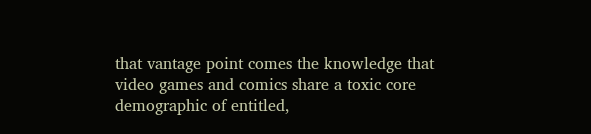that vantage point comes the knowledge that video games and comics share a toxic core demographic of entitled,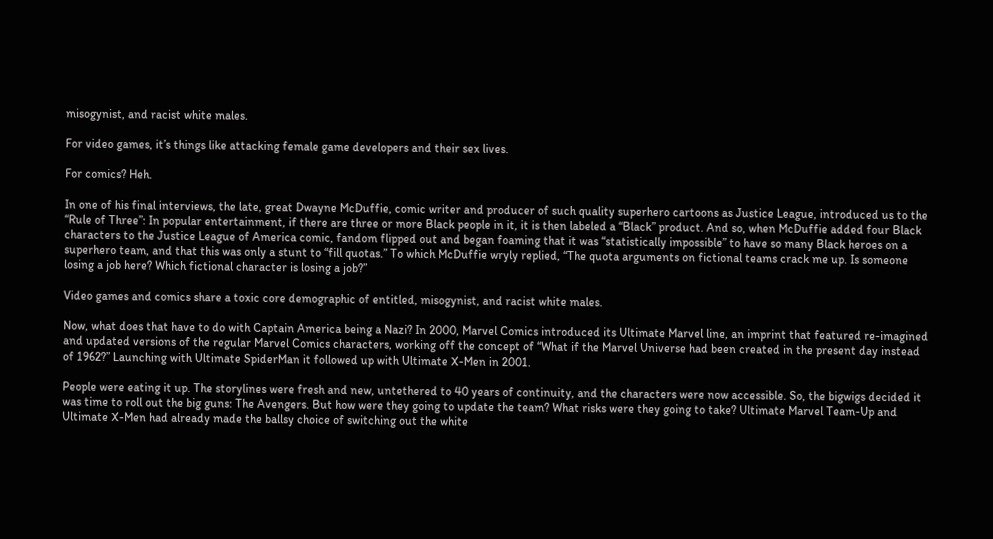misogynist, and racist white males.

For video games, it’s things like attacking female game developers and their sex lives.

For comics? Heh.

In one of his final interviews, the late, great Dwayne McDuffie, comic writer and producer of such quality superhero cartoons as Justice League, introduced us to the “Rule of Three”: In popular entertainment, if there are three or more Black people in it, it is then labeled a “Black” product. And so, when McDuffie added four Black characters to the Justice League of America comic, fandom flipped out and began foaming that it was “statistically impossible” to have so many Black heroes on a superhero team, and that this was only a stunt to “fill quotas.” To which McDuffie wryly replied, “The quota arguments on fictional teams crack me up. Is someone losing a job here? Which fictional character is losing a job?”

Video games and comics share a toxic core demographic of entitled, misogynist, and racist white males.

Now, what does that have to do with Captain America being a Nazi? In 2000, Marvel Comics introduced its Ultimate Marvel line, an imprint that featured re-imagined and updated versions of the regular Marvel Comics characters, working off the concept of “What if the Marvel Universe had been created in the present day instead of 1962?” Launching with Ultimate SpiderMan it followed up with Ultimate X-Men in 2001.

People were eating it up. The storylines were fresh and new, untethered to 40 years of continuity, and the characters were now accessible. So, the bigwigs decided it was time to roll out the big guns: The Avengers. But how were they going to update the team? What risks were they going to take? Ultimate Marvel Team-Up and Ultimate X-Men had already made the ballsy choice of switching out the white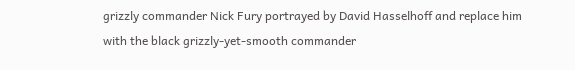grizzly commander Nick Fury portrayed by David Hasselhoff and replace him with the black grizzly-yet-smooth commander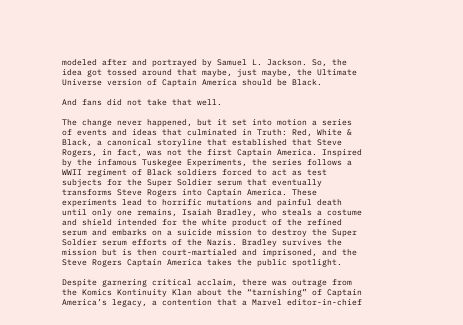modeled after and portrayed by Samuel L. Jackson. So, the idea got tossed around that maybe, just maybe, the Ultimate Universe version of Captain America should be Black.

And fans did not take that well.

The change never happened, but it set into motion a series of events and ideas that culminated in Truth: Red, White & Black, a canonical storyline that established that Steve Rogers, in fact, was not the first Captain America. Inspired by the infamous Tuskegee Experiments, the series follows a WWII regiment of Black soldiers forced to act as test subjects for the Super Soldier serum that eventually transforms Steve Rogers into Captain America. These experiments lead to horrific mutations and painful death until only one remains, Isaiah Bradley, who steals a costume and shield intended for the white product of the refined serum and embarks on a suicide mission to destroy the Super Soldier serum efforts of the Nazis. Bradley survives the mission but is then court-martialed and imprisoned, and the Steve Rogers Captain America takes the public spotlight.

Despite garnering critical acclaim, there was outrage from the Komics Kontinuity Klan about the “tarnishing” of Captain America’s legacy, a contention that a Marvel editor-in-chief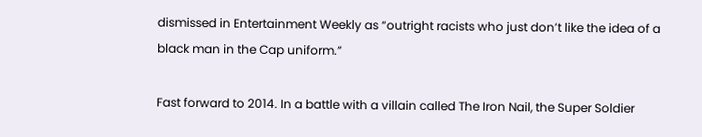dismissed in Entertainment Weekly as “outright racists who just don’t like the idea of a black man in the Cap uniform.”

Fast forward to 2014. In a battle with a villain called The Iron Nail, the Super Soldier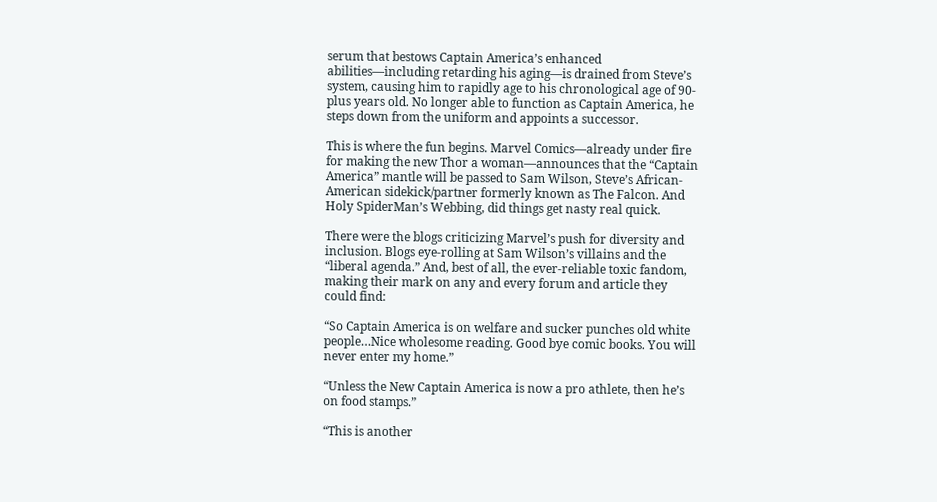serum that bestows Captain America’s enhanced abilities—including retarding his aging—is drained from Steve’s system, causing him to rapidly age to his chronological age of 90-plus years old. No longer able to function as Captain America, he steps down from the uniform and appoints a successor.

This is where the fun begins. Marvel Comics—already under fire for making the new Thor a woman—announces that the “Captain America” mantle will be passed to Sam Wilson, Steve’s African-American sidekick/partner formerly known as The Falcon. And Holy SpiderMan’s Webbing, did things get nasty real quick.

There were the blogs criticizing Marvel’s push for diversity and inclusion. Blogs eye-rolling at Sam Wilson’s villains and the “liberal agenda.” And, best of all, the ever-reliable toxic fandom, making their mark on any and every forum and article they could find:

“So Captain America is on welfare and sucker punches old white people…Nice wholesome reading. Good bye comic books. You will never enter my home.”

“Unless the New Captain America is now a pro athlete, then he’s on food stamps.”

“This is another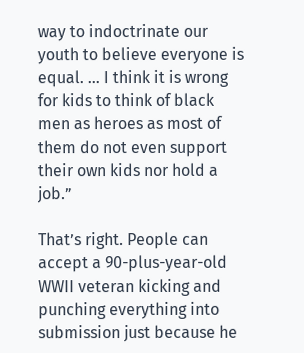way to indoctrinate our youth to believe everyone is equal. … I think it is wrong for kids to think of black men as heroes as most of them do not even support their own kids nor hold a job.”

That’s right. People can accept a 90-plus-year-old WWII veteran kicking and punching everything into submission just because he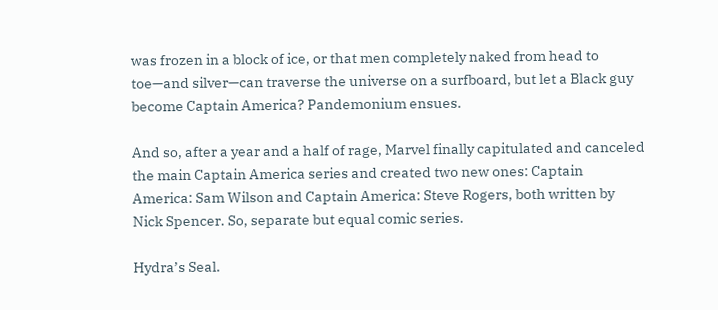was frozen in a block of ice, or that men completely naked from head to toe—and silver—can traverse the universe on a surfboard, but let a Black guy become Captain America? Pandemonium ensues.

And so, after a year and a half of rage, Marvel finally capitulated and canceled the main Captain America series and created two new ones: Captain America: Sam Wilson and Captain America: Steve Rogers, both written by Nick Spencer. So, separate but equal comic series.

Hydra’s Seal.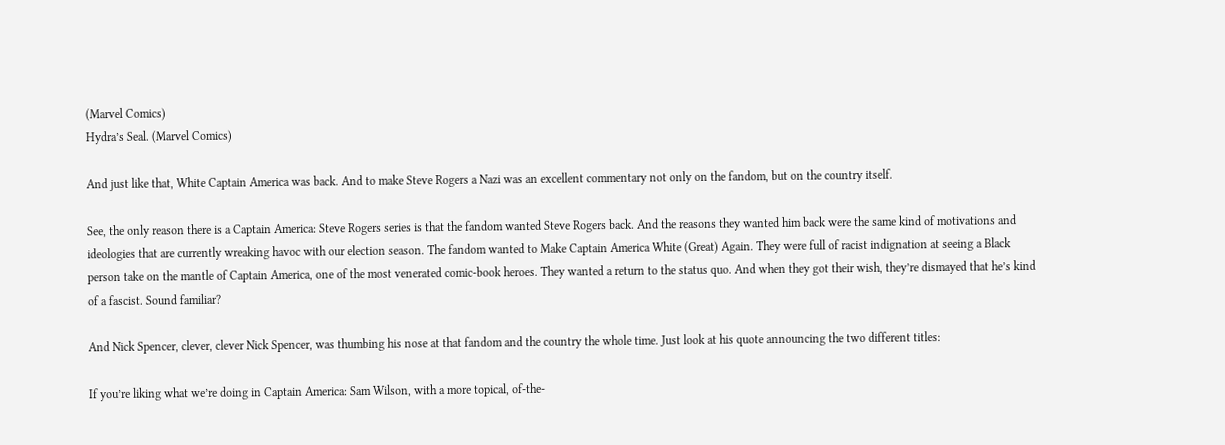(Marvel Comics)
Hydra’s Seal. (Marvel Comics)

And just like that, White Captain America was back. And to make Steve Rogers a Nazi was an excellent commentary not only on the fandom, but on the country itself.

See, the only reason there is a Captain America: Steve Rogers series is that the fandom wanted Steve Rogers back. And the reasons they wanted him back were the same kind of motivations and ideologies that are currently wreaking havoc with our election season. The fandom wanted to Make Captain America White (Great) Again. They were full of racist indignation at seeing a Black person take on the mantle of Captain America, one of the most venerated comic-book heroes. They wanted a return to the status quo. And when they got their wish, they’re dismayed that he’s kind of a fascist. Sound familiar?

And Nick Spencer, clever, clever Nick Spencer, was thumbing his nose at that fandom and the country the whole time. Just look at his quote announcing the two different titles:

If you’re liking what we’re doing in Captain America: Sam Wilson, with a more topical, of-the-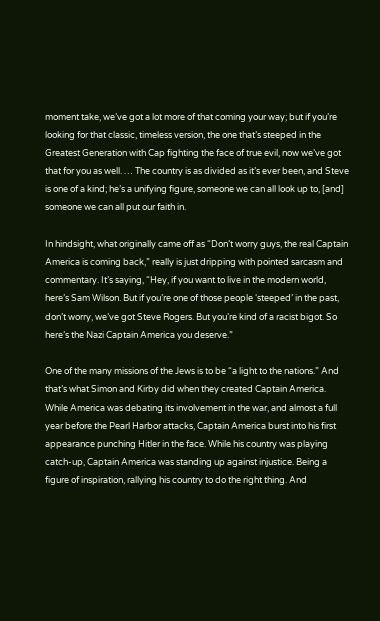moment take, we’ve got a lot more of that coming your way; but if you’re looking for that classic, timeless version, the one that’s steeped in the Greatest Generation with Cap fighting the face of true evil, now we’ve got that for you as well. … The country is as divided as it’s ever been, and Steve is one of a kind; he’s a unifying figure, someone we can all look up to, [and] someone we can all put our faith in.

In hindsight, what originally came off as “Don’t worry guys, the real Captain America is coming back,” really is just dripping with pointed sarcasm and commentary. It’s saying, “Hey, if you want to live in the modern world, here’s Sam Wilson. But if you’re one of those people ‘steeped’ in the past, don’t worry, we’ve got Steve Rogers. But you’re kind of a racist bigot. So here’s the Nazi Captain America you deserve.”

One of the many missions of the Jews is to be “a light to the nations.” And that’s what Simon and Kirby did when they created Captain America. While America was debating its involvement in the war, and almost a full year before the Pearl Harbor attacks, Captain America burst into his first appearance punching Hitler in the face. While his country was playing catch-up, Captain America was standing up against injustice. Being a figure of inspiration, rallying his country to do the right thing. And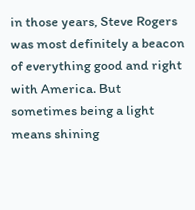in those years, Steve Rogers was most definitely a beacon of everything good and right with America. But sometimes being a light means shining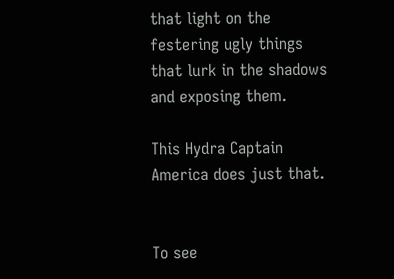that light on the festering ugly things that lurk in the shadows and exposing them.

This Hydra Captain America does just that.


To see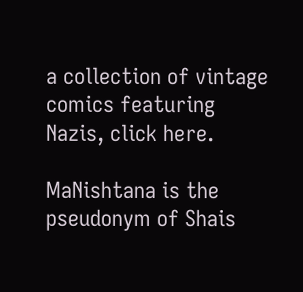a collection of vintage comics featuring Nazis, click here.

MaNishtana is the pseudonym of Shais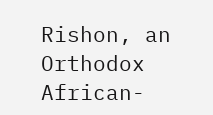Rishon, an Orthodox African-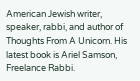American Jewish writer, speaker, rabbi, and author of Thoughts From A Unicorn. His latest book is Ariel Samson, Freelance Rabbi.